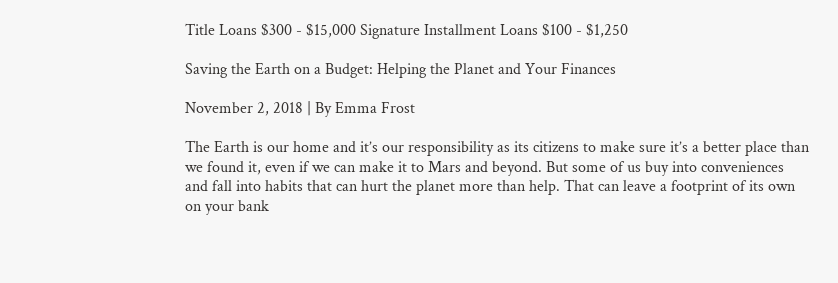Title Loans $300 - $15,000 Signature Installment Loans $100 - $1,250

Saving the Earth on a Budget: Helping the Planet and Your Finances

November 2, 2018 | By Emma Frost

The Earth is our home and it’s our responsibility as its citizens to make sure it’s a better place than we found it, even if we can make it to Mars and beyond. But some of us buy into conveniences and fall into habits that can hurt the planet more than help. That can leave a footprint of its own on your bank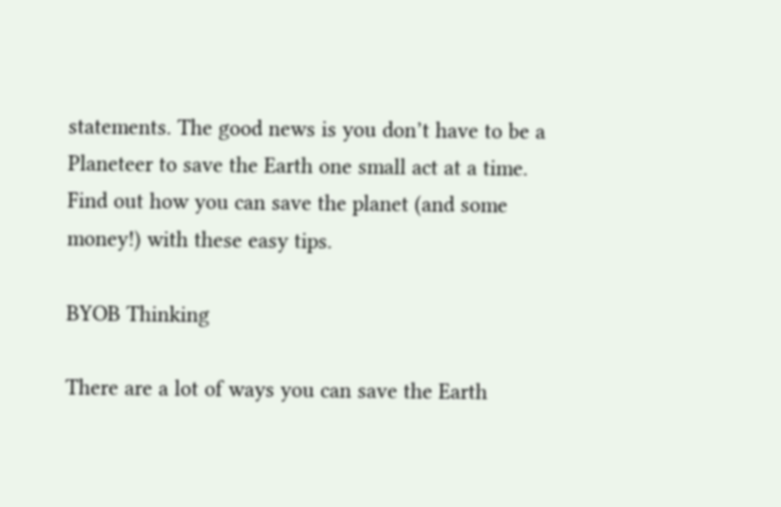statements. The good news is you don’t have to be a Planeteer to save the Earth one small act at a time. Find out how you can save the planet (and some money!) with these easy tips.

BYOB Thinking

There are a lot of ways you can save the Earth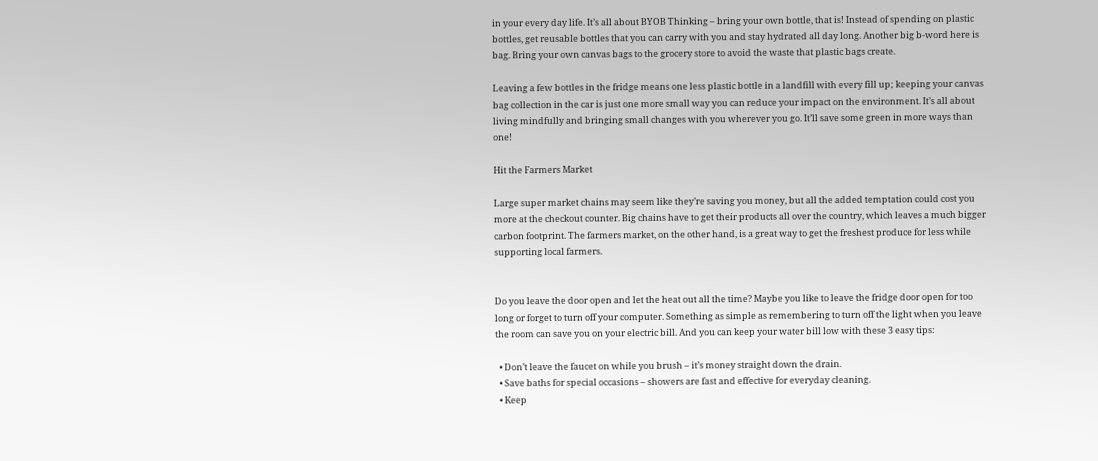in your every day life. It’s all about BYOB Thinking – bring your own bottle, that is! Instead of spending on plastic bottles, get reusable bottles that you can carry with you and stay hydrated all day long. Another big b-word here is bag. Bring your own canvas bags to the grocery store to avoid the waste that plastic bags create.

Leaving a few bottles in the fridge means one less plastic bottle in a landfill with every fill up; keeping your canvas bag collection in the car is just one more small way you can reduce your impact on the environment. It’s all about living mindfully and bringing small changes with you wherever you go. It’ll save some green in more ways than one!

Hit the Farmers Market

Large super market chains may seem like they’re saving you money, but all the added temptation could cost you more at the checkout counter. Big chains have to get their products all over the country, which leaves a much bigger carbon footprint. The farmers market, on the other hand, is a great way to get the freshest produce for less while supporting local farmers.


Do you leave the door open and let the heat out all the time? Maybe you like to leave the fridge door open for too long or forget to turn off your computer. Something as simple as remembering to turn off the light when you leave the room can save you on your electric bill. And you can keep your water bill low with these 3 easy tips:

  • Don’t leave the faucet on while you brush – it’s money straight down the drain.
  • Save baths for special occasions – showers are fast and effective for everyday cleaning.
  • Keep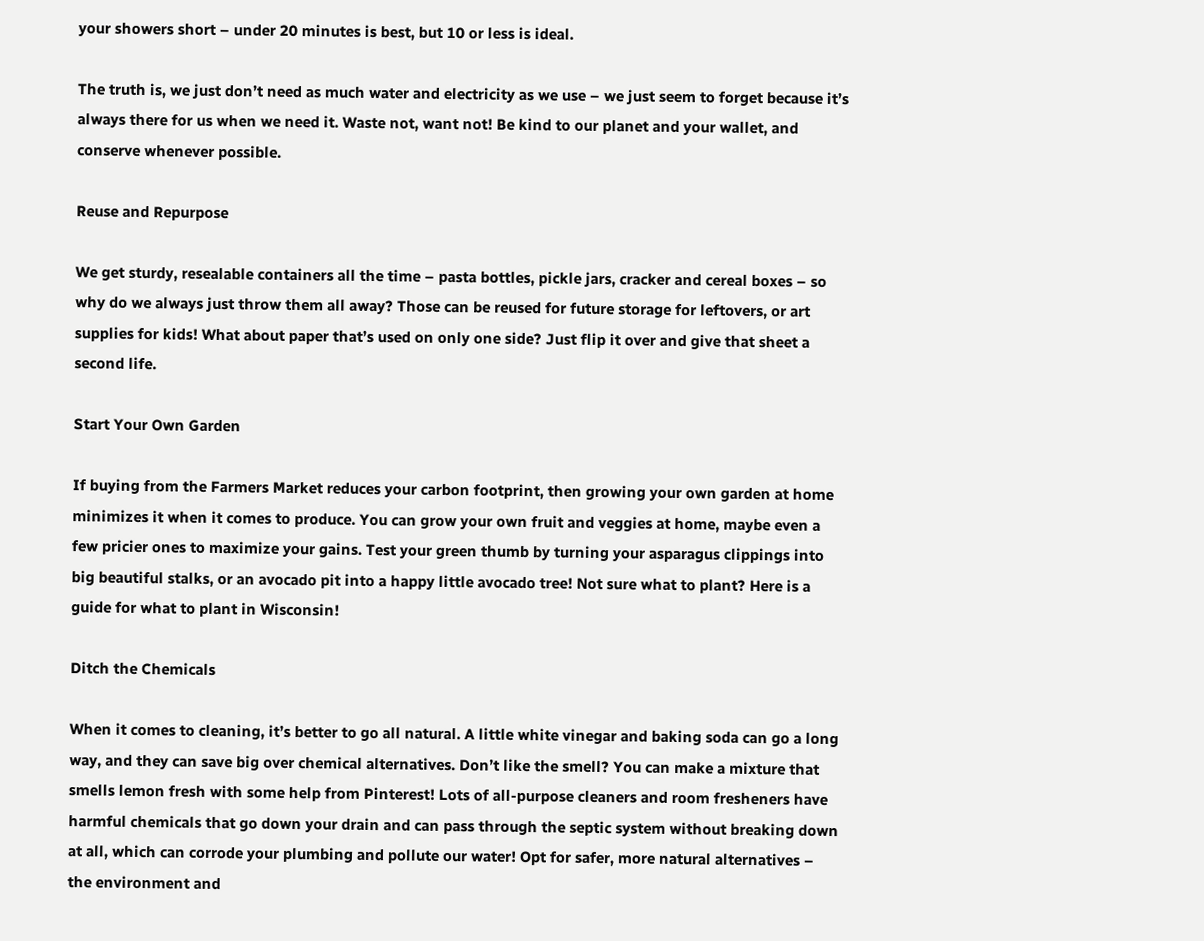your showers short – under 20 minutes is best, but 10 or less is ideal.

The truth is, we just don’t need as much water and electricity as we use – we just seem to forget because it’s always there for us when we need it. Waste not, want not! Be kind to our planet and your wallet, and conserve whenever possible.

Reuse and Repurpose

We get sturdy, resealable containers all the time – pasta bottles, pickle jars, cracker and cereal boxes – so why do we always just throw them all away? Those can be reused for future storage for leftovers, or art supplies for kids! What about paper that’s used on only one side? Just flip it over and give that sheet a second life.

Start Your Own Garden

If buying from the Farmers Market reduces your carbon footprint, then growing your own garden at home minimizes it when it comes to produce. You can grow your own fruit and veggies at home, maybe even a few pricier ones to maximize your gains. Test your green thumb by turning your asparagus clippings into big beautiful stalks, or an avocado pit into a happy little avocado tree! Not sure what to plant? Here is a guide for what to plant in Wisconsin!

Ditch the Chemicals

When it comes to cleaning, it’s better to go all natural. A little white vinegar and baking soda can go a long way, and they can save big over chemical alternatives. Don’t like the smell? You can make a mixture that smells lemon fresh with some help from Pinterest! Lots of all-purpose cleaners and room fresheners have harmful chemicals that go down your drain and can pass through the septic system without breaking down at all, which can corrode your plumbing and pollute our water! Opt for safer, more natural alternatives – the environment and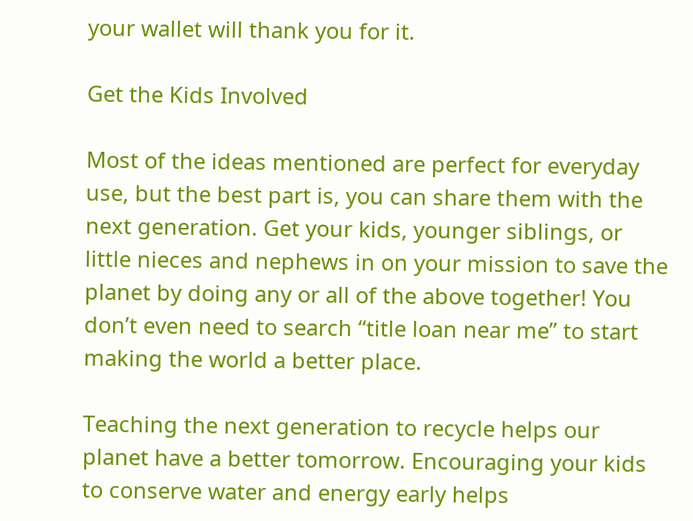your wallet will thank you for it.

Get the Kids Involved

Most of the ideas mentioned are perfect for everyday use, but the best part is, you can share them with the next generation. Get your kids, younger siblings, or little nieces and nephews in on your mission to save the planet by doing any or all of the above together! You don’t even need to search “title loan near me” to start making the world a better place.

Teaching the next generation to recycle helps our planet have a better tomorrow. Encouraging your kids to conserve water and energy early helps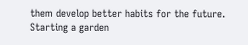them develop better habits for the future. Starting a garden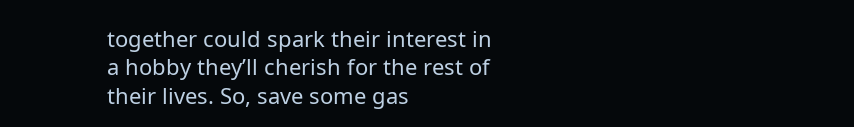together could spark their interest in a hobby they’ll cherish for the rest of their lives. So, save some gas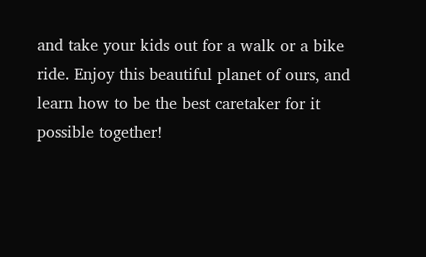and take your kids out for a walk or a bike ride. Enjoy this beautiful planet of ours, and learn how to be the best caretaker for it possible together!